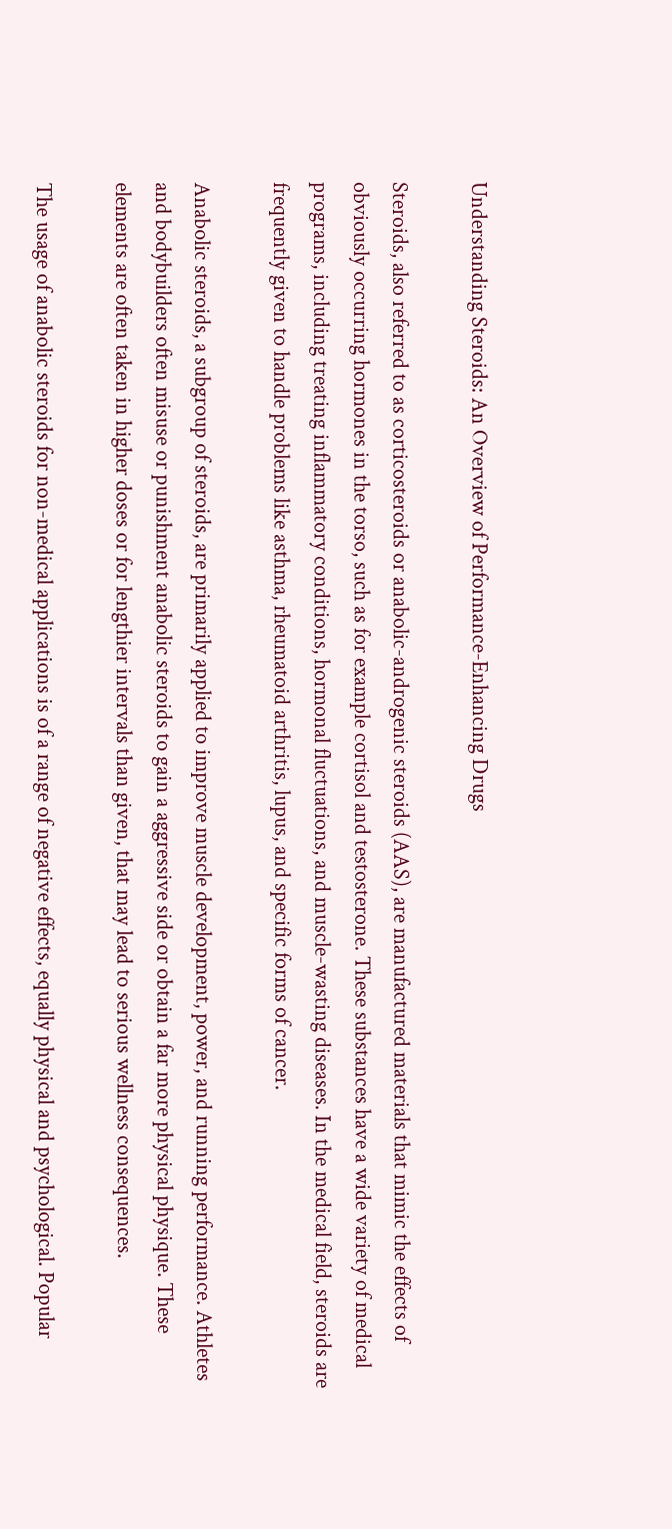Understanding Steroids: An Overview of Performance-Enhancing Drugs

Steroids, also referred to as corticosteroids or anabolic-androgenic steroids (AAS), are manufactured materials that mimic the effects of obviously occurring hormones in the torso, such as for example cortisol and testosterone. These substances have a wide variety of medical programs, including treating inflammatory conditions, hormonal fluctuations, and muscle-wasting diseases. In the medical field, steroids are frequently given to handle problems like asthma, rheumatoid arthritis, lupus, and specific forms of cancer.

Anabolic steroids, a subgroup of steroids, are primarily applied to improve muscle development, power, and running performance. Athletes and bodybuilders often misuse or punishment anabolic steroids to gain a aggressive side or obtain a far more physical physique. These elements are often taken in higher doses or for lengthier intervals than given, that may lead to serious wellness consequences.

The usage of anabolic steroids for non-medical applications is of a range of negative effects, equally physical and psychological. Popular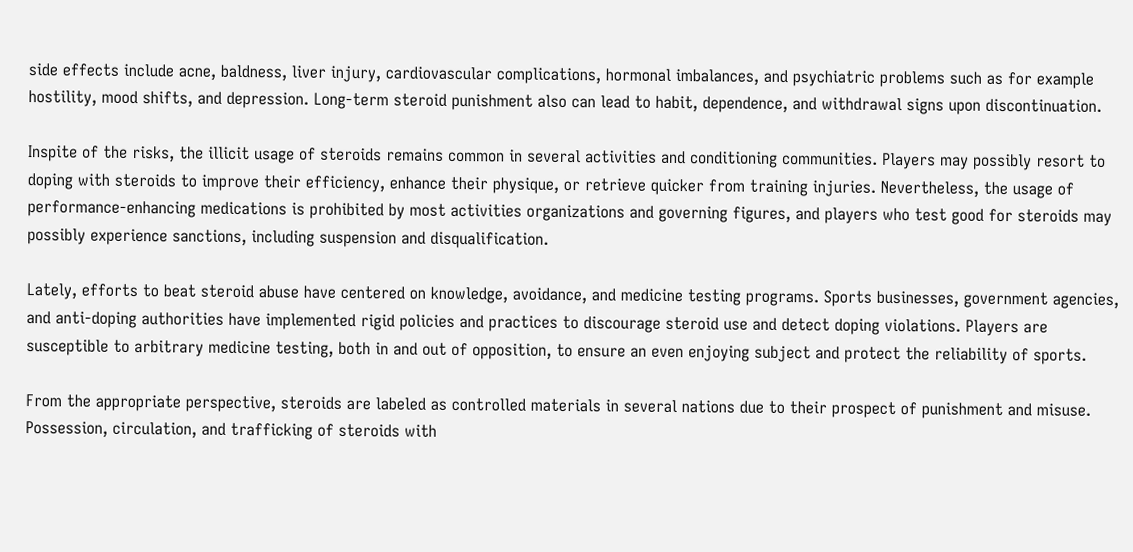side effects include acne, baldness, liver injury, cardiovascular complications, hormonal imbalances, and psychiatric problems such as for example hostility, mood shifts, and depression. Long-term steroid punishment also can lead to habit, dependence, and withdrawal signs upon discontinuation.

Inspite of the risks, the illicit usage of steroids remains common in several activities and conditioning communities. Players may possibly resort to doping with steroids to improve their efficiency, enhance their physique, or retrieve quicker from training injuries. Nevertheless, the usage of performance-enhancing medications is prohibited by most activities organizations and governing figures, and players who test good for steroids may possibly experience sanctions, including suspension and disqualification.

Lately, efforts to beat steroid abuse have centered on knowledge, avoidance, and medicine testing programs. Sports businesses, government agencies, and anti-doping authorities have implemented rigid policies and practices to discourage steroid use and detect doping violations. Players are susceptible to arbitrary medicine testing, both in and out of opposition, to ensure an even enjoying subject and protect the reliability of sports.

From the appropriate perspective, steroids are labeled as controlled materials in several nations due to their prospect of punishment and misuse. Possession, circulation, and trafficking of steroids with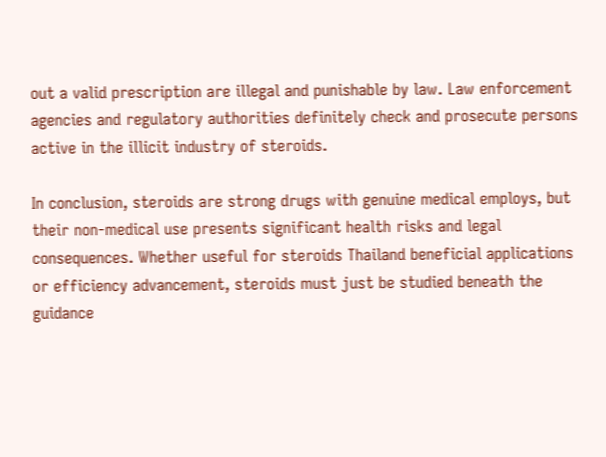out a valid prescription are illegal and punishable by law. Law enforcement agencies and regulatory authorities definitely check and prosecute persons active in the illicit industry of steroids.

In conclusion, steroids are strong drugs with genuine medical employs, but their non-medical use presents significant health risks and legal consequences. Whether useful for steroids Thailand beneficial applications or efficiency advancement, steroids must just be studied beneath the guidance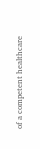of a competent healthcare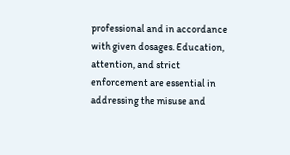professional and in accordance with given dosages. Education, attention, and strict enforcement are essential in addressing the misuse and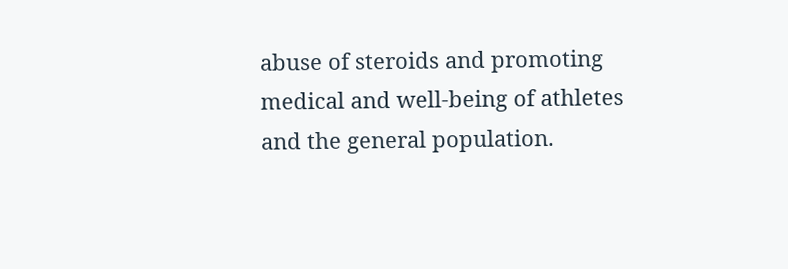abuse of steroids and promoting medical and well-being of athletes and the general population.